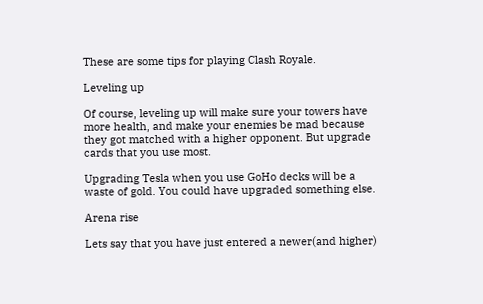These are some tips for playing Clash Royale.

Leveling up

Of course, leveling up will make sure your towers have more health, and make your enemies be mad because they got matched with a higher opponent. But upgrade cards that you use most.

Upgrading Tesla when you use GoHo decks will be a waste of gold. You could have upgraded something else.

Arena rise

Lets say that you have just entered a newer(and higher)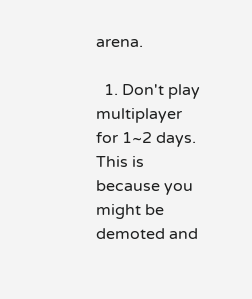arena.

  1. Don't play multiplayer for 1~2 days. This is because you might be demoted and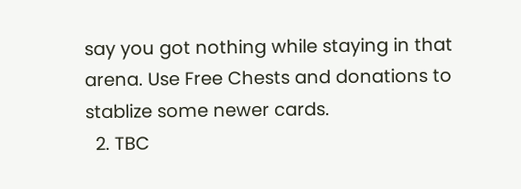say you got nothing while staying in that arena. Use Free Chests and donations to stablize some newer cards.
  2. TBC